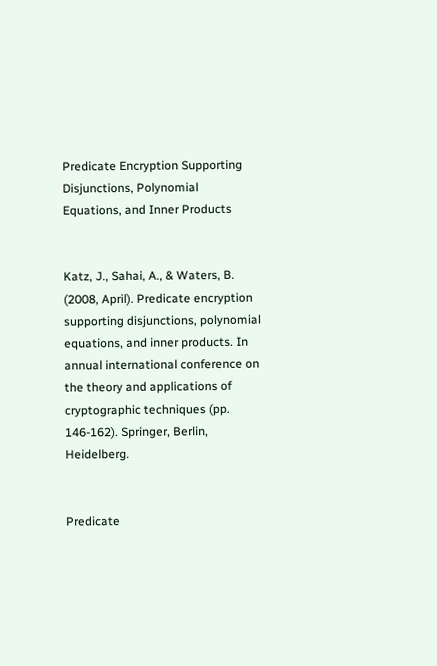Predicate Encryption Supporting Disjunctions, Polynomial Equations, and Inner Products


Katz, J., Sahai, A., & Waters, B. (2008, April). Predicate encryption supporting disjunctions, polynomial equations, and inner products. In annual international conference on the theory and applications of cryptographic techniques (pp. 146-162). Springer, Berlin, Heidelberg.


Predicate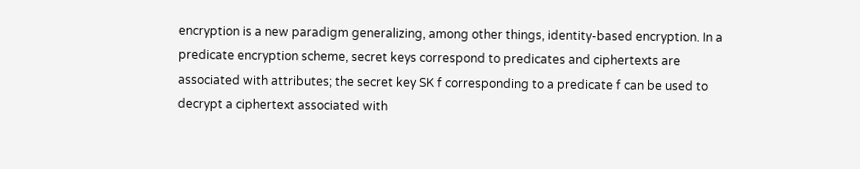encryption is a new paradigm generalizing, among other things, identity-based encryption. In a predicate encryption scheme, secret keys correspond to predicates and ciphertexts are associated with attributes; the secret key SK f corresponding to a predicate f can be used to decrypt a ciphertext associated with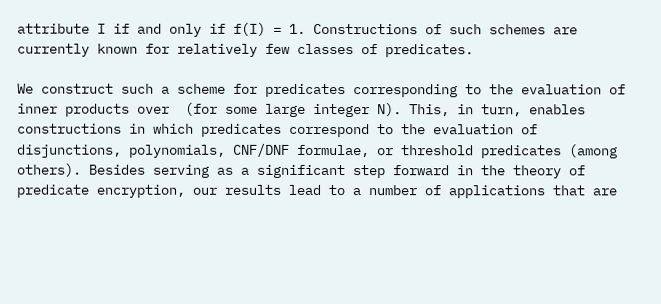attribute I if and only if f(I) = 1. Constructions of such schemes are currently known for relatively few classes of predicates.

We construct such a scheme for predicates corresponding to the evaluation of inner products over  (for some large integer N). This, in turn, enables constructions in which predicates correspond to the evaluation of disjunctions, polynomials, CNF/DNF formulae, or threshold predicates (among others). Besides serving as a significant step forward in the theory of predicate encryption, our results lead to a number of applications that are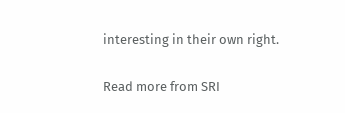interesting in their own right.

Read more from SRI